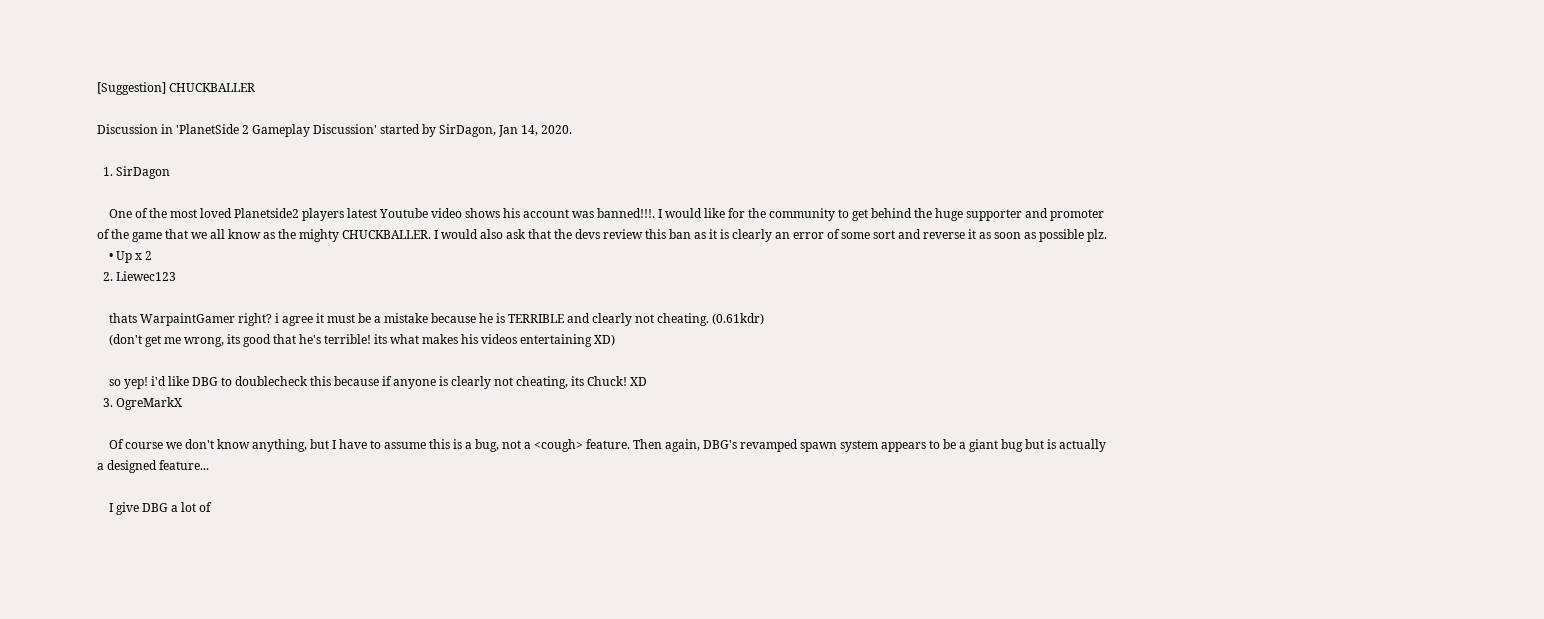[Suggestion] CHUCKBALLER

Discussion in 'PlanetSide 2 Gameplay Discussion' started by SirDagon, Jan 14, 2020.

  1. SirDagon

    One of the most loved Planetside2 players latest Youtube video shows his account was banned!!!. I would like for the community to get behind the huge supporter and promoter of the game that we all know as the mighty CHUCKBALLER. I would also ask that the devs review this ban as it is clearly an error of some sort and reverse it as soon as possible plz.
    • Up x 2
  2. Liewec123

    thats WarpaintGamer right? i agree it must be a mistake because he is TERRIBLE and clearly not cheating. (0.61kdr)
    (don't get me wrong, its good that he's terrible! its what makes his videos entertaining XD)

    so yep! i'd like DBG to doublecheck this because if anyone is clearly not cheating, its Chuck! XD
  3. OgreMarkX

    Of course we don't know anything, but I have to assume this is a bug, not a <cough> feature. Then again, DBG's revamped spawn system appears to be a giant bug but is actually a designed feature...

    I give DBG a lot of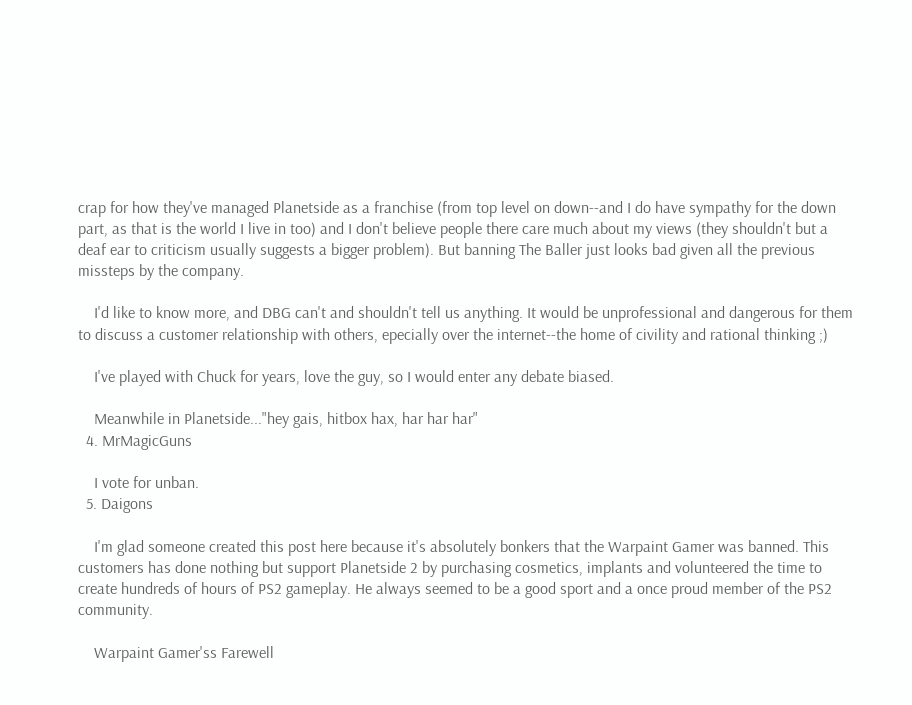crap for how they've managed Planetside as a franchise (from top level on down--and I do have sympathy for the down part, as that is the world I live in too) and I don't believe people there care much about my views (they shouldn't but a deaf ear to criticism usually suggests a bigger problem). But banning The Baller just looks bad given all the previous missteps by the company.

    I'd like to know more, and DBG can't and shouldn't tell us anything. It would be unprofessional and dangerous for them to discuss a customer relationship with others, epecially over the internet--the home of civility and rational thinking ;)

    I've played with Chuck for years, love the guy, so I would enter any debate biased.

    Meanwhile in Planetside..."hey gais, hitbox hax, har har har"
  4. MrMagicGuns

    I vote for unban.
  5. Daigons

    I'm glad someone created this post here because it's absolutely bonkers that the Warpaint Gamer was banned. This customers has done nothing but support Planetside 2 by purchasing cosmetics, implants and volunteered the time to create hundreds of hours of PS2 gameplay. He always seemed to be a good sport and a once proud member of the PS2 community.

    Warpaint Gamer'ss Farewell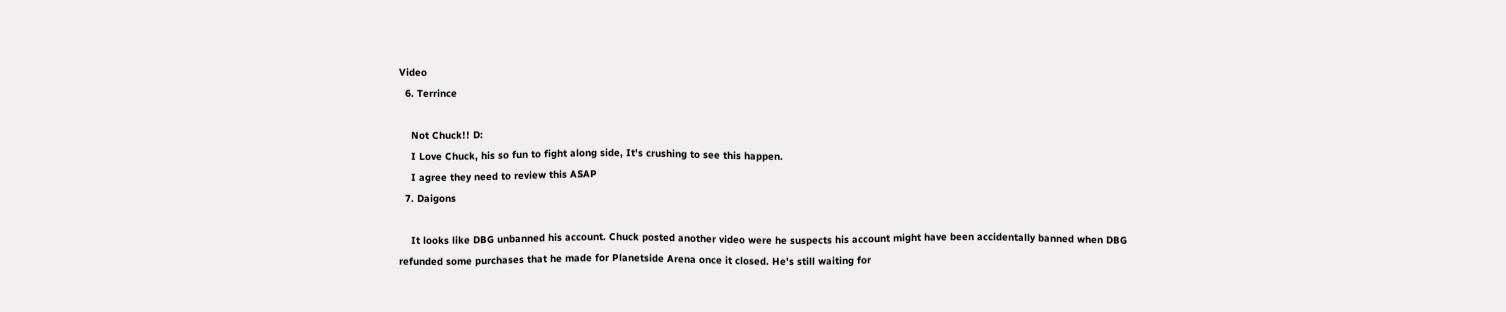Video
  6. Terrince

    Not Chuck!! D:
    I Love Chuck, his so fun to fight along side, It's crushing to see this happen.
    I agree they need to review this ASAP
  7. Daigons

    It looks like DBG unbanned his account. Chuck posted another video were he suspects his account might have been accidentally banned when DBG refunded some purchases that he made for Planetside Arena once it closed. He's still waiting for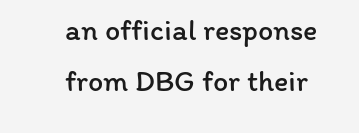an official response from DBG for their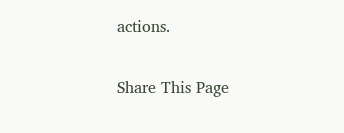actions.

Share This Page